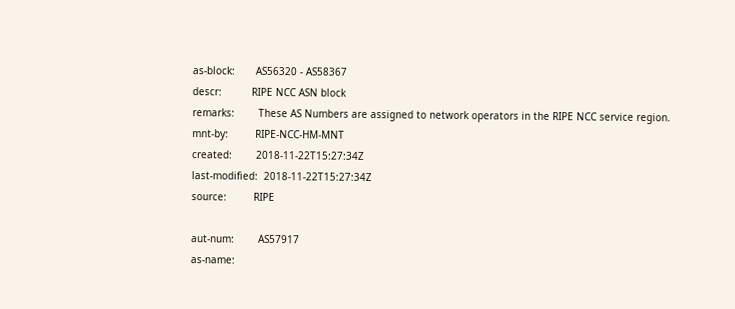as-block:       AS56320 - AS58367
descr:          RIPE NCC ASN block
remarks:        These AS Numbers are assigned to network operators in the RIPE NCC service region.
mnt-by:         RIPE-NCC-HM-MNT
created:        2018-11-22T15:27:34Z
last-modified:  2018-11-22T15:27:34Z
source:         RIPE

aut-num:        AS57917
as-name: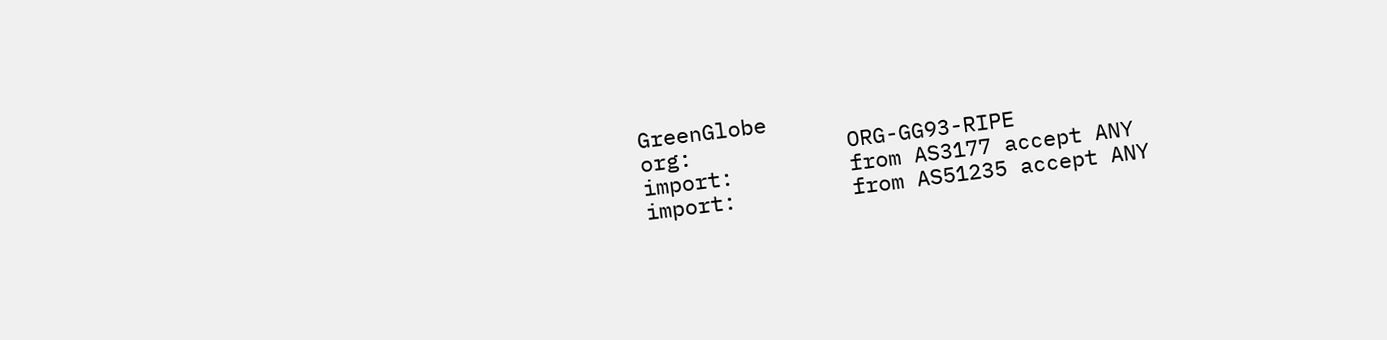GreenGlobe
org:            ORG-GG93-RIPE
import:         from AS3177 accept ANY
import:         from AS51235 accept ANY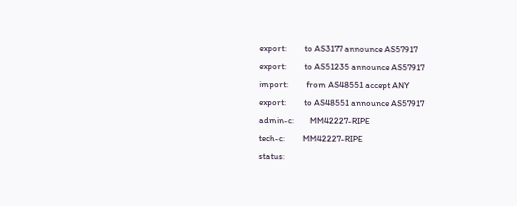export:         to AS3177 announce AS57917
export:         to AS51235 announce AS57917
import:         from AS48551 accept ANY
export:         to AS48551 announce AS57917
admin-c:        MM42227-RIPE
tech-c:         MM42227-RIPE
status: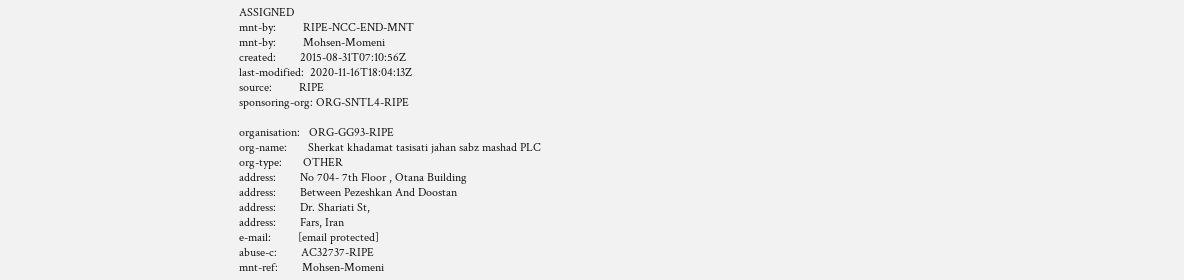ASSIGNED
mnt-by:         RIPE-NCC-END-MNT
mnt-by:         Mohsen-Momeni
created:        2015-08-31T07:10:56Z
last-modified:  2020-11-16T18:04:13Z
source:         RIPE
sponsoring-org: ORG-SNTL4-RIPE

organisation:   ORG-GG93-RIPE
org-name:       Sherkat khadamat tasisati jahan sabz mashad PLC
org-type:       OTHER
address:        No 704- 7th Floor , Otana Building
address:        Between Pezeshkan And Doostan
address:        Dr. Shariati St,
address:        Fars, Iran
e-mail:         [email protected]
abuse-c:        AC32737-RIPE
mnt-ref:        Mohsen-Momeni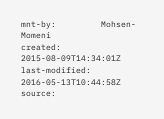mnt-by:         Mohsen-Momeni
created:        2015-08-09T14:34:01Z
last-modified:  2016-05-13T10:44:58Z
source: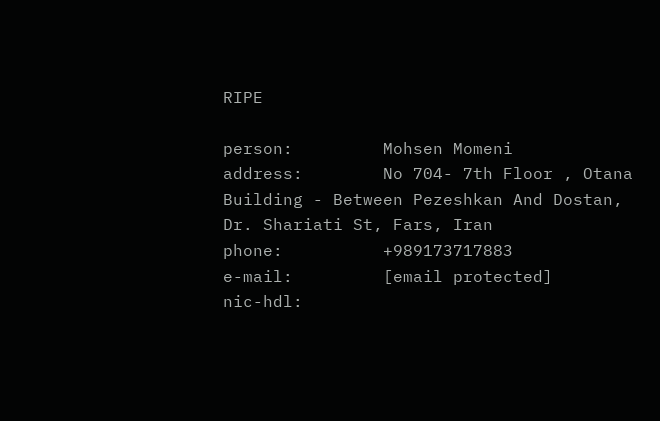RIPE

person:         Mohsen Momeni
address:        No 704- 7th Floor , Otana Building - Between Pezeshkan And Dostan, Dr. Shariati St, Fars, Iran
phone:          +989173717883
e-mail:         [email protected]
nic-hdl: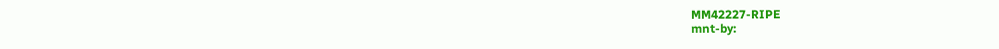MM42227-RIPE
mnt-by: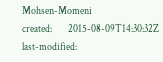Mohsen-Momeni
created:        2015-08-09T14:30:32Z
last-modified: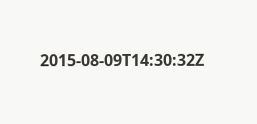2015-08-09T14:30:32Z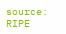source:         RIPE